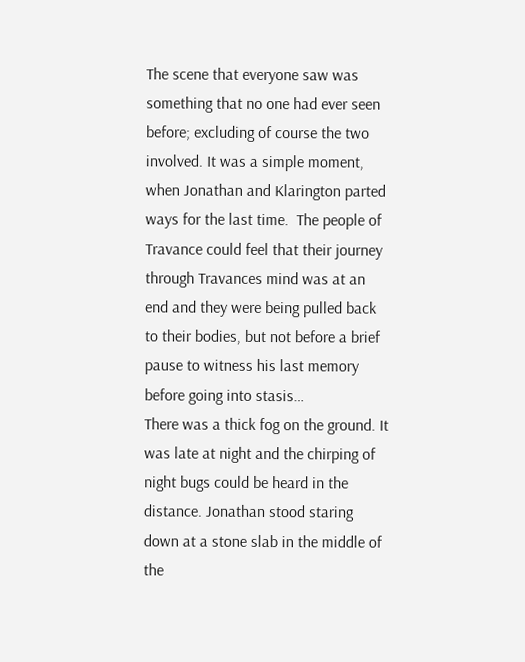The scene that everyone saw was something that no one had ever seen before; excluding of course the two involved. It was a simple moment, when Jonathan and Klarington parted ways for the last time.  The people of Travance could feel that their journey through Travances mind was at an end and they were being pulled back to their bodies, but not before a brief pause to witness his last memory before going into stasis…
There was a thick fog on the ground. It was late at night and the chirping of night bugs could be heard in the distance. Jonathan stood staring down at a stone slab in the middle of the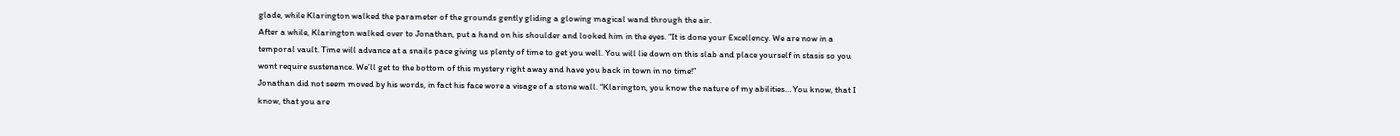glade, while Klarington walked the parameter of the grounds gently gliding a glowing magical wand through the air.
After a while, Klarington walked over to Jonathan, put a hand on his shoulder and looked him in the eyes. “It is done your Excellency. We are now in a temporal vault. Time will advance at a snails pace giving us plenty of time to get you well. You will lie down on this slab and place yourself in stasis so you wont require sustenance. We’ll get to the bottom of this mystery right away and have you back in town in no time!”
Jonathan did not seem moved by his words, in fact his face wore a visage of a stone wall. “Klarington, you know the nature of my abilities… You know, that I know, that you are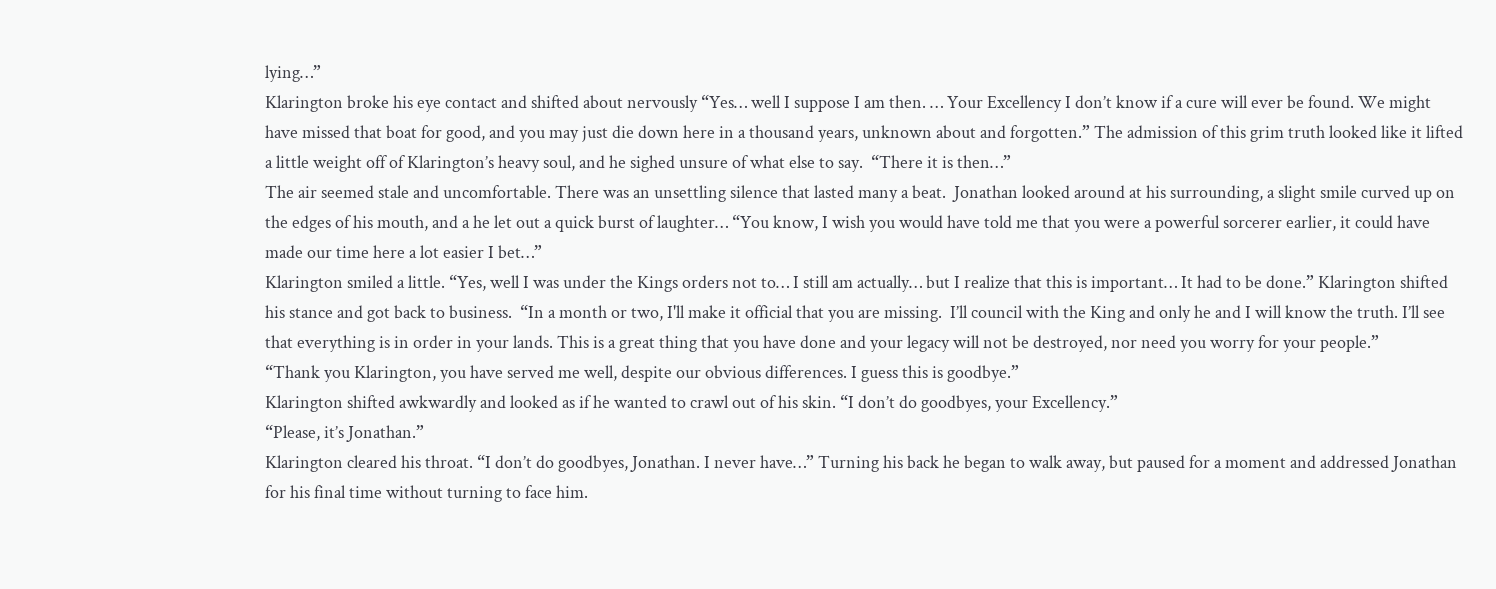lying…”
Klarington broke his eye contact and shifted about nervously “Yes… well I suppose I am then. … Your Excellency I don’t know if a cure will ever be found. We might have missed that boat for good, and you may just die down here in a thousand years, unknown about and forgotten.” The admission of this grim truth looked like it lifted a little weight off of Klarington’s heavy soul, and he sighed unsure of what else to say.  “There it is then…”
The air seemed stale and uncomfortable. There was an unsettling silence that lasted many a beat.  Jonathan looked around at his surrounding, a slight smile curved up on the edges of his mouth, and a he let out a quick burst of laughter… “You know, I wish you would have told me that you were a powerful sorcerer earlier, it could have made our time here a lot easier I bet…”
Klarington smiled a little. “Yes, well I was under the Kings orders not to… I still am actually… but I realize that this is important… It had to be done.” Klarington shifted his stance and got back to business.  “In a month or two, I'll make it official that you are missing.  I’ll council with the King and only he and I will know the truth. I’ll see that everything is in order in your lands. This is a great thing that you have done and your legacy will not be destroyed, nor need you worry for your people.”
“Thank you Klarington, you have served me well, despite our obvious differences. I guess this is goodbye.”
Klarington shifted awkwardly and looked as if he wanted to crawl out of his skin. “I don’t do goodbyes, your Excellency.”
“Please, it’s Jonathan.”
Klarington cleared his throat. “I don’t do goodbyes, Jonathan. I never have…” Turning his back he began to walk away, but paused for a moment and addressed Jonathan for his final time without turning to face him.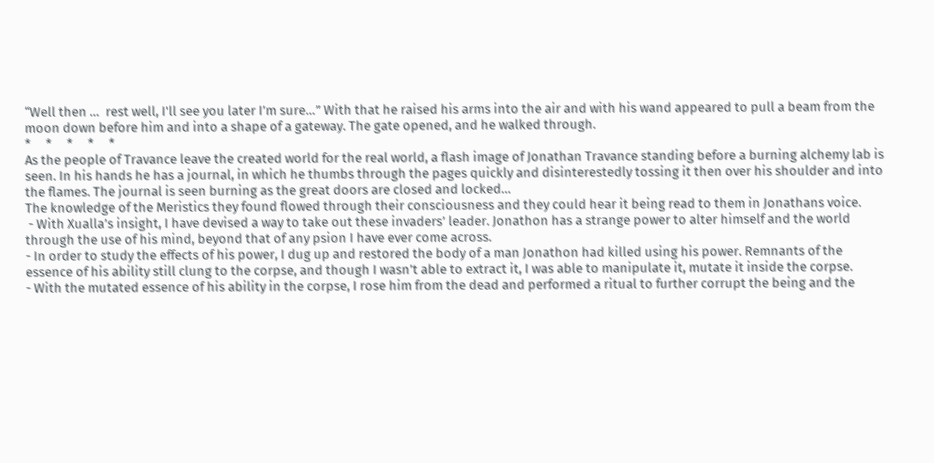“Well then …  rest well, I'll see you later I’m sure…” With that he raised his arms into the air and with his wand appeared to pull a beam from the moon down before him and into a shape of a gateway. The gate opened, and he walked through.
*     *     *     *     *
As the people of Travance leave the created world for the real world, a flash image of Jonathan Travance standing before a burning alchemy lab is seen. In his hands he has a journal, in which he thumbs through the pages quickly and disinterestedly tossing it then over his shoulder and into the flames. The journal is seen burning as the great doors are closed and locked…
The knowledge of the Meristics they found flowed through their consciousness and they could hear it being read to them in Jonathans voice.
 - With Xualla’s insight, I have devised a way to take out these invaders’ leader. Jonathon has a strange power to alter himself and the world through the use of his mind, beyond that of any psion I have ever come across.
- In order to study the effects of his power, I dug up and restored the body of a man Jonathon had killed using his power. Remnants of the essence of his ability still clung to the corpse, and though I wasn’t able to extract it, I was able to manipulate it, mutate it inside the corpse.
- With the mutated essence of his ability in the corpse, I rose him from the dead and performed a ritual to further corrupt the being and the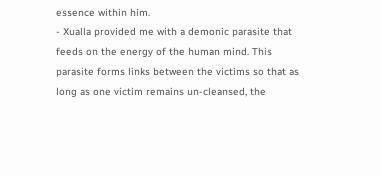essence within him.
- Xualla provided me with a demonic parasite that feeds on the energy of the human mind. This parasite forms links between the victims so that as long as one victim remains un-cleansed, the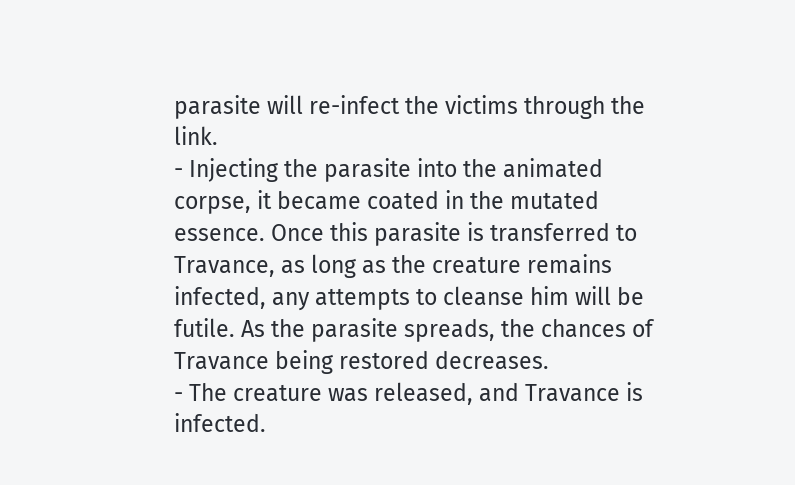parasite will re-infect the victims through the link.
- Injecting the parasite into the animated corpse, it became coated in the mutated essence. Once this parasite is transferred to Travance, as long as the creature remains infected, any attempts to cleanse him will be futile. As the parasite spreads, the chances of Travance being restored decreases.
- The creature was released, and Travance is infected.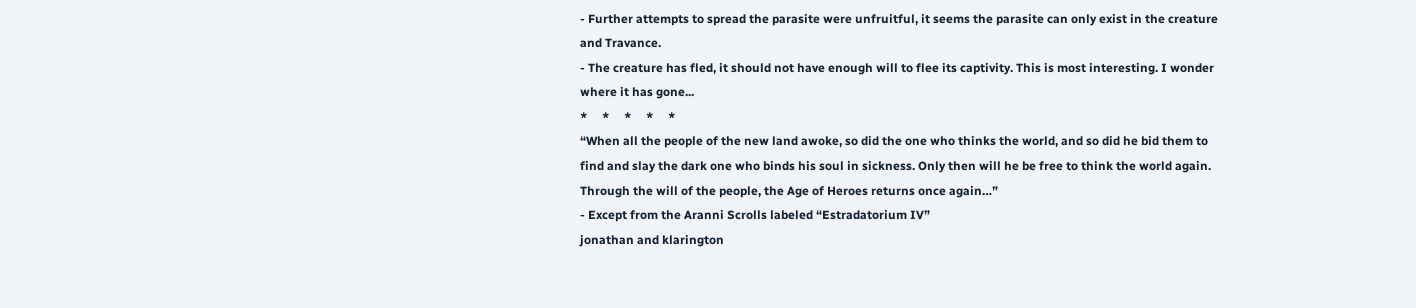- Further attempts to spread the parasite were unfruitful, it seems the parasite can only exist in the creature and Travance.
- The creature has fled, it should not have enough will to flee its captivity. This is most interesting. I wonder where it has gone...
*     *     *     *     *
“When all the people of the new land awoke, so did the one who thinks the world, and so did he bid them to find and slay the dark one who binds his soul in sickness. Only then will he be free to think the world again. Through the will of the people, the Age of Heroes returns once again…”
- Except from the Aranni Scrolls labeled “Estradatorium IV”
jonathan and klarington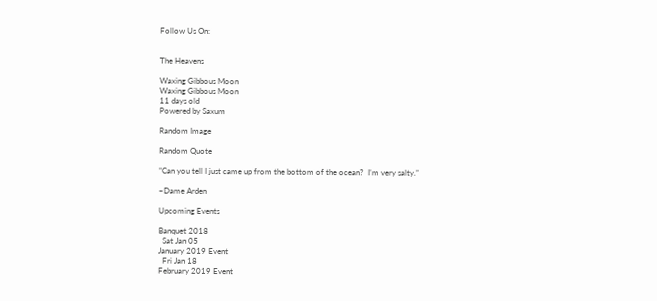Follow Us On:


The Heavens

Waxing Gibbous Moon
Waxing Gibbous Moon
11 days old
Powered by Saxum

Random Image

Random Quote

”Can you tell I just came up from the bottom of the ocean?  I’m very salty.”

~Dame Arden

Upcoming Events

Banquet 2018
  Sat Jan 05
January 2019 Event
  Fri Jan 18
February 2019 Event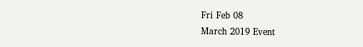Fri Feb 08
March 2019 Event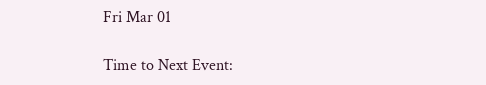Fri Mar 01

Time to Next Event: